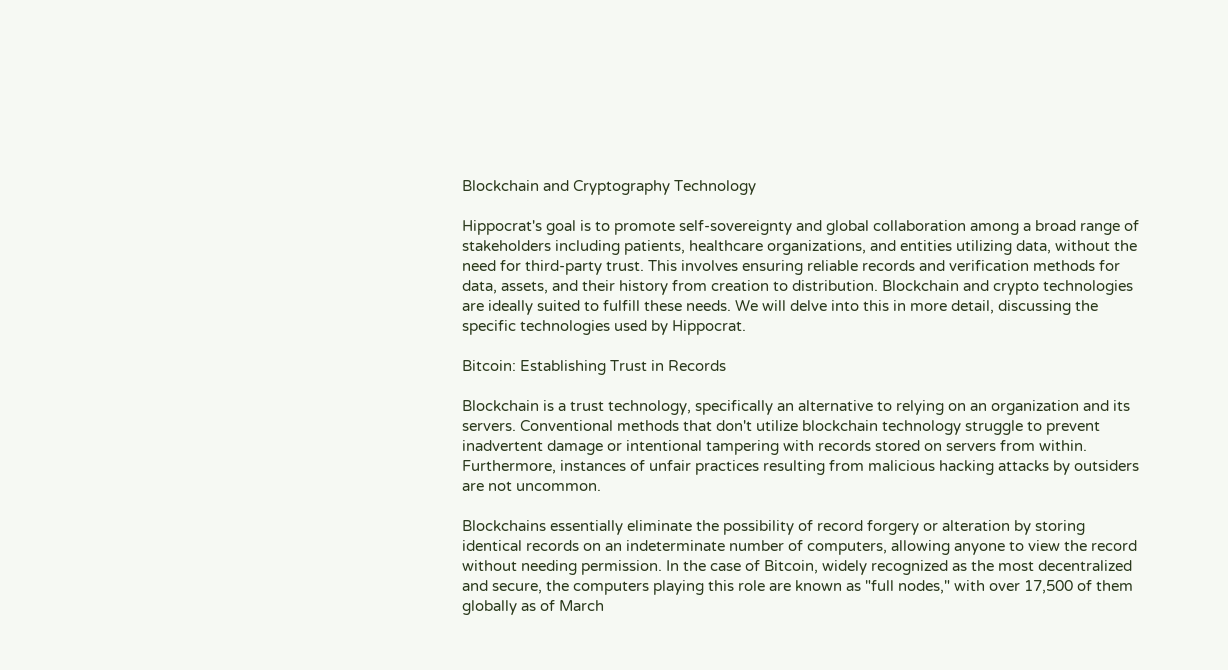Blockchain and Cryptography Technology

Hippocrat's goal is to promote self-sovereignty and global collaboration among a broad range of stakeholders including patients, healthcare organizations, and entities utilizing data, without the need for third-party trust. This involves ensuring reliable records and verification methods for data, assets, and their history from creation to distribution. Blockchain and crypto technologies are ideally suited to fulfill these needs. We will delve into this in more detail, discussing the specific technologies used by Hippocrat.

Bitcoin: Establishing Trust in Records

Blockchain is a trust technology, specifically an alternative to relying on an organization and its servers. Conventional methods that don't utilize blockchain technology struggle to prevent inadvertent damage or intentional tampering with records stored on servers from within. Furthermore, instances of unfair practices resulting from malicious hacking attacks by outsiders are not uncommon.

Blockchains essentially eliminate the possibility of record forgery or alteration by storing identical records on an indeterminate number of computers, allowing anyone to view the record without needing permission. In the case of Bitcoin, widely recognized as the most decentralized and secure, the computers playing this role are known as "full nodes," with over 17,500 of them globally as of March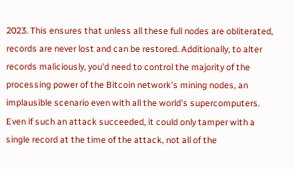2023. This ensures that unless all these full nodes are obliterated, records are never lost and can be restored. Additionally, to alter records maliciously, you'd need to control the majority of the processing power of the Bitcoin network's mining nodes, an implausible scenario even with all the world's supercomputers. Even if such an attack succeeded, it could only tamper with a single record at the time of the attack, not all of the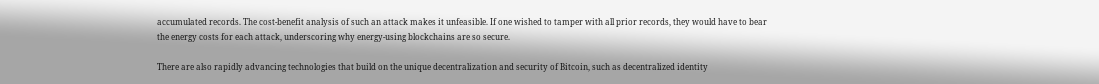accumulated records. The cost-benefit analysis of such an attack makes it unfeasible. If one wished to tamper with all prior records, they would have to bear the energy costs for each attack, underscoring why energy-using blockchains are so secure.

There are also rapidly advancing technologies that build on the unique decentralization and security of Bitcoin, such as decentralized identity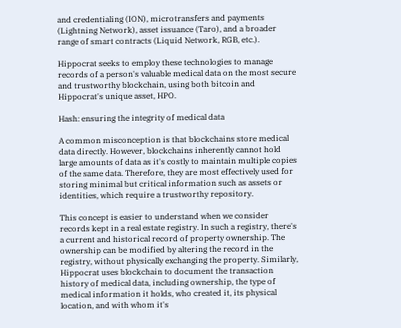and credentialing (ION), microtransfers and payments (Lightning Network), asset issuance (Taro), and a broader range of smart contracts (Liquid Network, RGB, etc.).

Hippocrat seeks to employ these technologies to manage records of a person's valuable medical data on the most secure and trustworthy blockchain, using both bitcoin and Hippocrat's unique asset, HPO.

Hash: ensuring the integrity of medical data

A common misconception is that blockchains store medical data directly. However, blockchains inherently cannot hold large amounts of data as it's costly to maintain multiple copies of the same data. Therefore, they are most effectively used for storing minimal but critical information such as assets or identities, which require a trustworthy repository.

This concept is easier to understand when we consider records kept in a real estate registry. In such a registry, there's a current and historical record of property ownership. The ownership can be modified by altering the record in the registry, without physically exchanging the property. Similarly, Hippocrat uses blockchain to document the transaction history of medical data, including ownership, the type of medical information it holds, who created it, its physical location, and with whom it's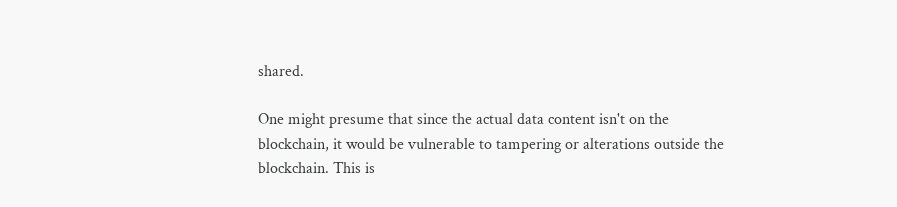shared.

One might presume that since the actual data content isn't on the blockchain, it would be vulnerable to tampering or alterations outside the blockchain. This is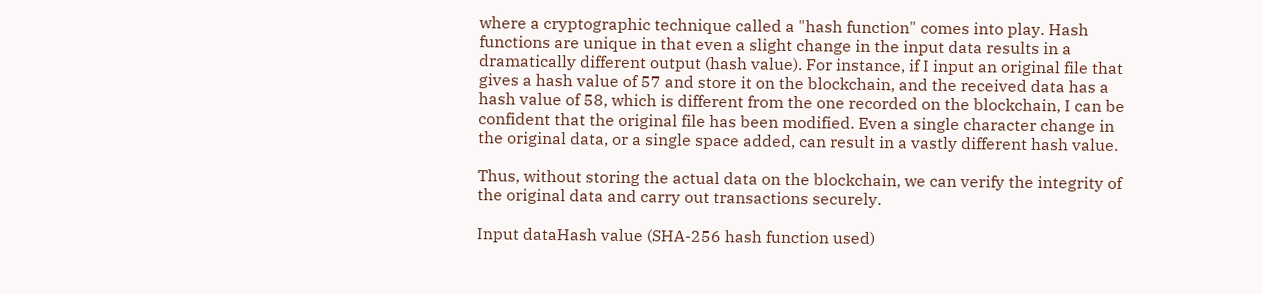where a cryptographic technique called a "hash function" comes into play. Hash functions are unique in that even a slight change in the input data results in a dramatically different output (hash value). For instance, if I input an original file that gives a hash value of 57 and store it on the blockchain, and the received data has a hash value of 58, which is different from the one recorded on the blockchain, I can be confident that the original file has been modified. Even a single character change in the original data, or a single space added, can result in a vastly different hash value.

Thus, without storing the actual data on the blockchain, we can verify the integrity of the original data and carry out transactions securely.

Input dataHash value (SHA-256 hash function used)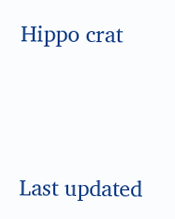Hippo crat




Last updated